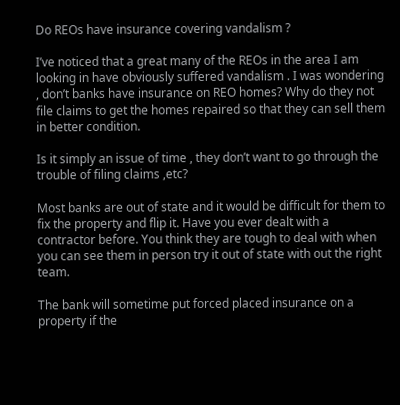Do REOs have insurance covering vandalism ?

I’ve noticed that a great many of the REOs in the area I am looking in have obviously suffered vandalism . I was wondering , don’t banks have insurance on REO homes? Why do they not file claims to get the homes repaired so that they can sell them in better condition.

Is it simply an issue of time , they don’t want to go through the trouble of filing claims ,etc?

Most banks are out of state and it would be difficult for them to fix the property and flip it. Have you ever dealt with a contractor before. You think they are tough to deal with when you can see them in person try it out of state with out the right team.

The bank will sometime put forced placed insurance on a property if the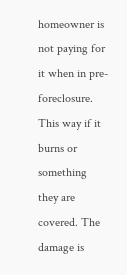homeowner is not paying for it when in pre-foreclosure. This way if it burns or something they are covered. The damage is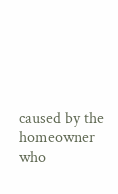caused by the homeowner who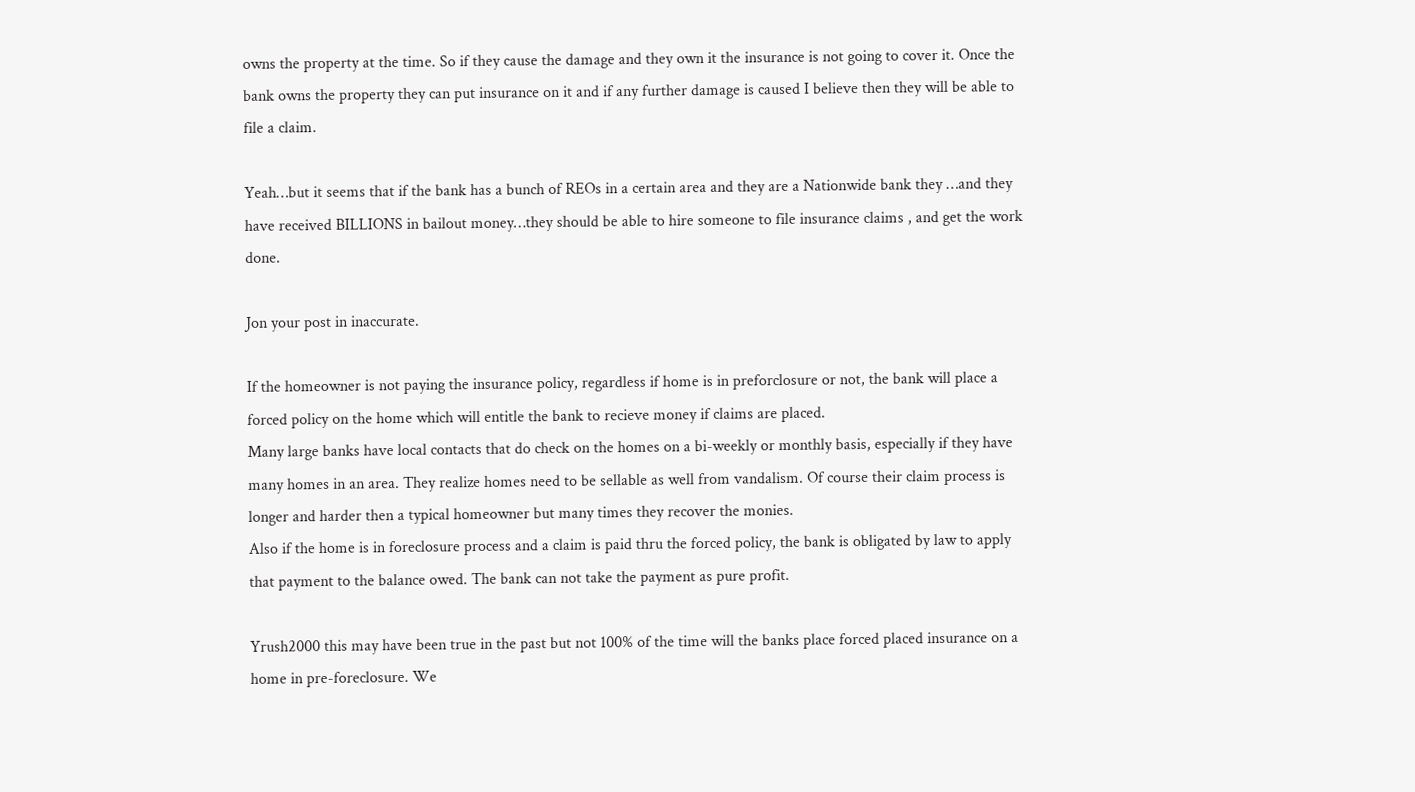owns the property at the time. So if they cause the damage and they own it the insurance is not going to cover it. Once the bank owns the property they can put insurance on it and if any further damage is caused I believe then they will be able to file a claim.

Yeah…but it seems that if the bank has a bunch of REOs in a certain area and they are a Nationwide bank they …and they have received BILLIONS in bailout money…they should be able to hire someone to file insurance claims , and get the work done.

Jon your post in inaccurate.

If the homeowner is not paying the insurance policy, regardless if home is in preforclosure or not, the bank will place a forced policy on the home which will entitle the bank to recieve money if claims are placed.
Many large banks have local contacts that do check on the homes on a bi-weekly or monthly basis, especially if they have many homes in an area. They realize homes need to be sellable as well from vandalism. Of course their claim process is longer and harder then a typical homeowner but many times they recover the monies.
Also if the home is in foreclosure process and a claim is paid thru the forced policy, the bank is obligated by law to apply that payment to the balance owed. The bank can not take the payment as pure profit.

Yrush2000 this may have been true in the past but not 100% of the time will the banks place forced placed insurance on a home in pre-foreclosure. We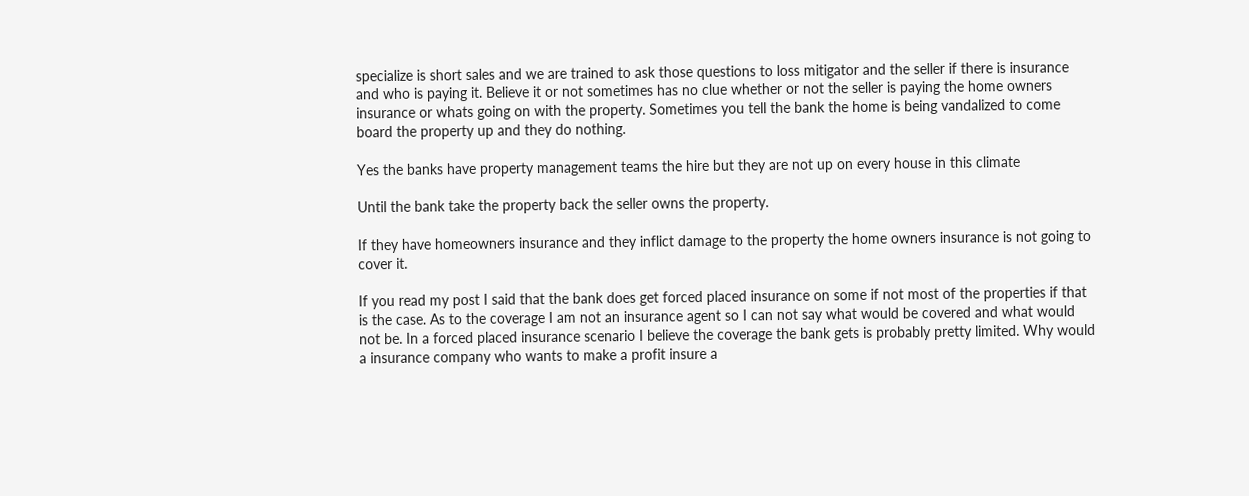specialize is short sales and we are trained to ask those questions to loss mitigator and the seller if there is insurance and who is paying it. Believe it or not sometimes has no clue whether or not the seller is paying the home owners insurance or whats going on with the property. Sometimes you tell the bank the home is being vandalized to come board the property up and they do nothing.

Yes the banks have property management teams the hire but they are not up on every house in this climate

Until the bank take the property back the seller owns the property.

If they have homeowners insurance and they inflict damage to the property the home owners insurance is not going to cover it.

If you read my post I said that the bank does get forced placed insurance on some if not most of the properties if that is the case. As to the coverage I am not an insurance agent so I can not say what would be covered and what would not be. In a forced placed insurance scenario I believe the coverage the bank gets is probably pretty limited. Why would a insurance company who wants to make a profit insure a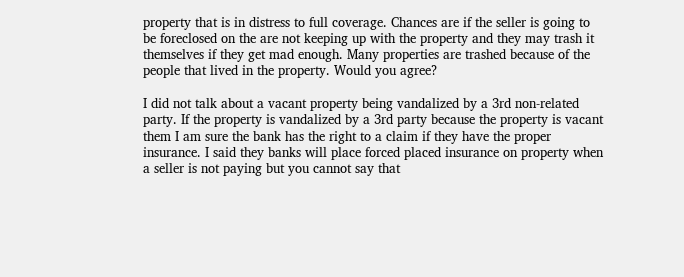property that is in distress to full coverage. Chances are if the seller is going to be foreclosed on the are not keeping up with the property and they may trash it themselves if they get mad enough. Many properties are trashed because of the people that lived in the property. Would you agree?

I did not talk about a vacant property being vandalized by a 3rd non-related party. If the property is vandalized by a 3rd party because the property is vacant them I am sure the bank has the right to a claim if they have the proper insurance. I said they banks will place forced placed insurance on property when a seller is not paying but you cannot say that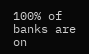100% of banks are on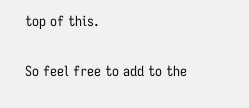top of this.

So feel free to add to the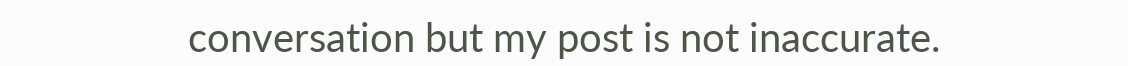conversation but my post is not inaccurate.